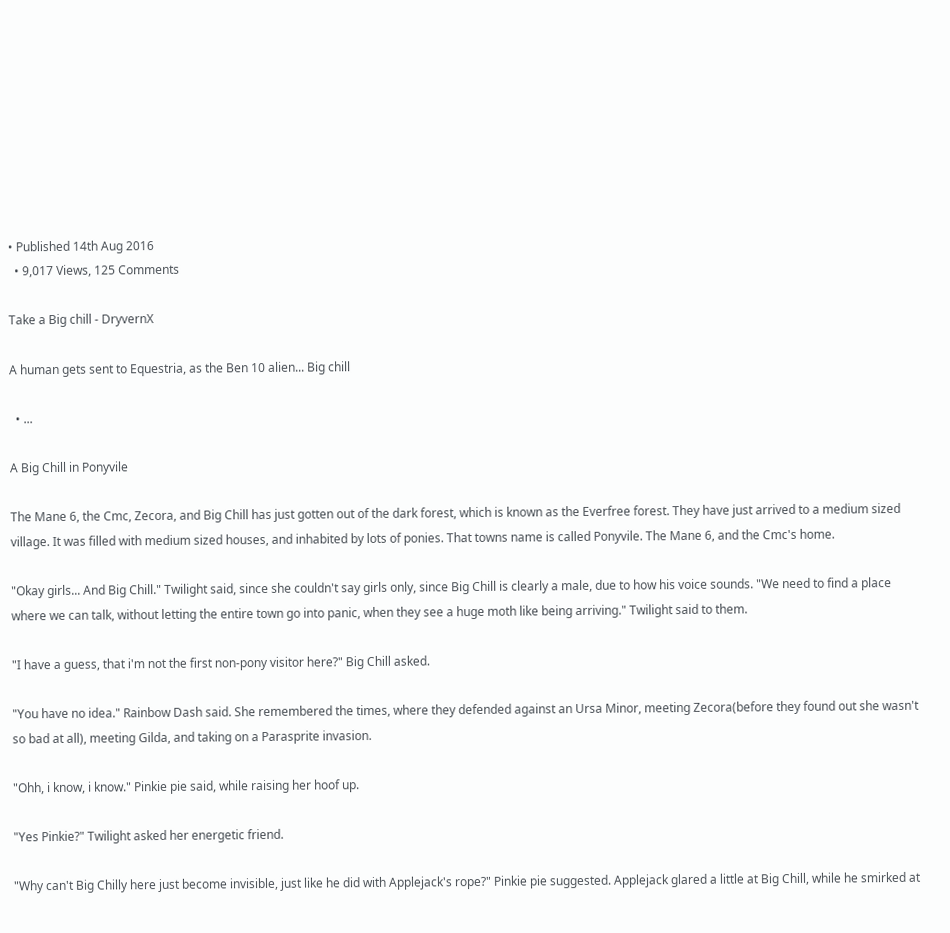• Published 14th Aug 2016
  • 9,017 Views, 125 Comments

Take a Big chill - DryvernX

A human gets sent to Equestria, as the Ben 10 alien... Big chill

  • ...

A Big Chill in Ponyvile

The Mane 6, the Cmc, Zecora, and Big Chill has just gotten out of the dark forest, which is known as the Everfree forest. They have just arrived to a medium sized village. It was filled with medium sized houses, and inhabited by lots of ponies. That towns name is called Ponyvile. The Mane 6, and the Cmc's home.

"Okay girls... And Big Chill." Twilight said, since she couldn't say girls only, since Big Chill is clearly a male, due to how his voice sounds. "We need to find a place where we can talk, without letting the entire town go into panic, when they see a huge moth like being arriving." Twilight said to them.

"I have a guess, that i'm not the first non-pony visitor here?" Big Chill asked.

"You have no idea." Rainbow Dash said. She remembered the times, where they defended against an Ursa Minor, meeting Zecora(before they found out she wasn't so bad at all), meeting Gilda, and taking on a Parasprite invasion.

"Ohh, i know, i know." Pinkie pie said, while raising her hoof up.

"Yes Pinkie?" Twilight asked her energetic friend.

"Why can't Big Chilly here just become invisible, just like he did with Applejack's rope?" Pinkie pie suggested. Applejack glared a little at Big Chill, while he smirked at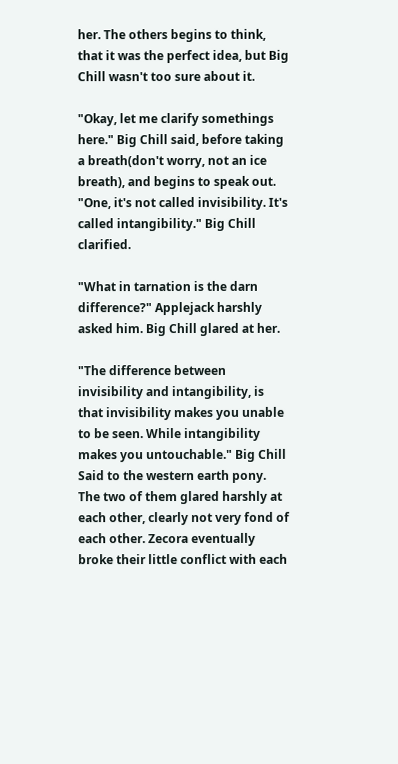her. The others begins to think, that it was the perfect idea, but Big Chill wasn't too sure about it.

"Okay, let me clarify somethings here." Big Chill said, before taking a breath(don't worry, not an ice breath), and begins to speak out. "One, it's not called invisibility. It's called intangibility." Big Chill clarified.

"What in tarnation is the darn difference?" Applejack harshly asked him. Big Chill glared at her.

"The difference between invisibility and intangibility, is that invisibility makes you unable to be seen. While intangibility makes you untouchable." Big Chill Said to the western earth pony. The two of them glared harshly at each other, clearly not very fond of each other. Zecora eventually broke their little conflict with each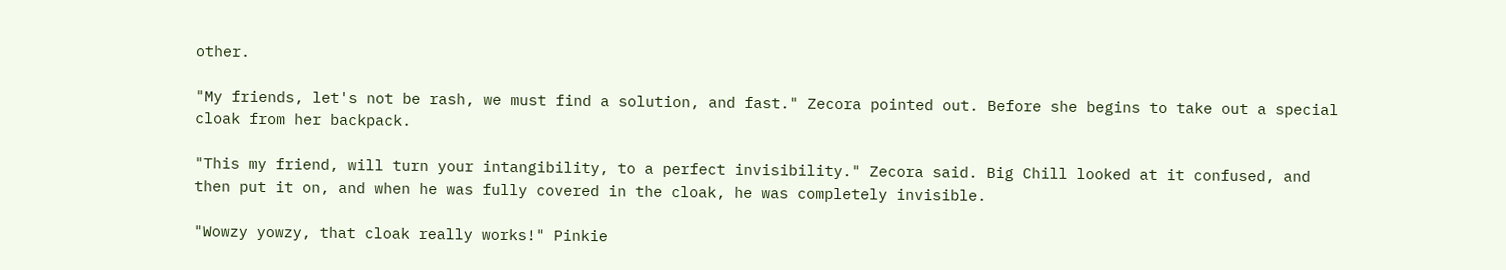other.

"My friends, let's not be rash, we must find a solution, and fast." Zecora pointed out. Before she begins to take out a special cloak from her backpack.

"This my friend, will turn your intangibility, to a perfect invisibility." Zecora said. Big Chill looked at it confused, and then put it on, and when he was fully covered in the cloak, he was completely invisible.

"Wowzy yowzy, that cloak really works!" Pinkie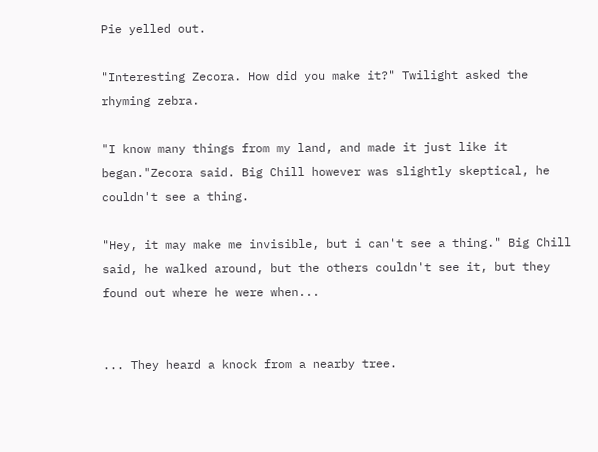Pie yelled out.

"Interesting Zecora. How did you make it?" Twilight asked the rhyming zebra.

"I know many things from my land, and made it just like it began."Zecora said. Big Chill however was slightly skeptical, he couldn't see a thing.

"Hey, it may make me invisible, but i can't see a thing." Big Chill said, he walked around, but the others couldn't see it, but they found out where he were when...


... They heard a knock from a nearby tree.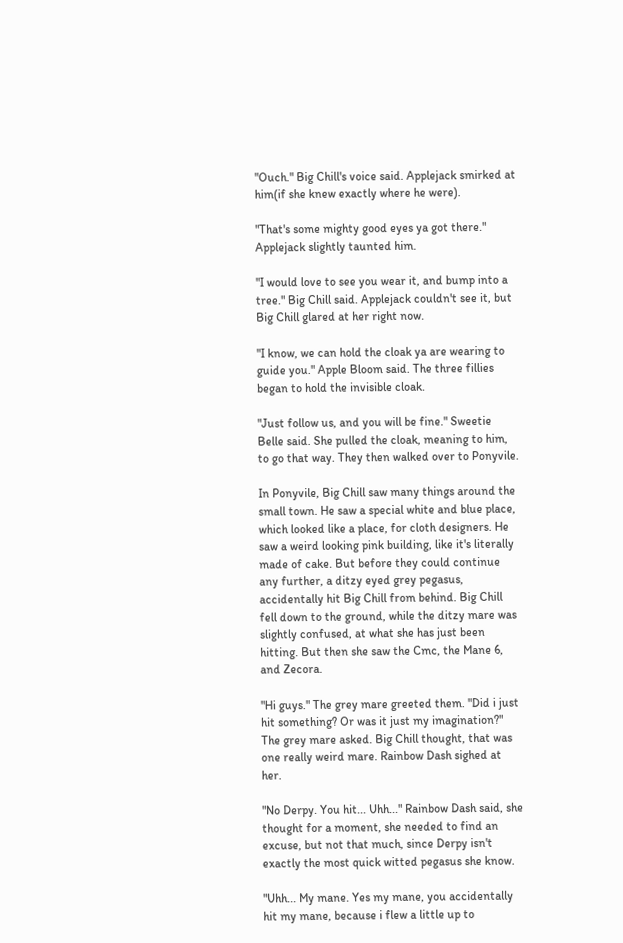"Ouch." Big Chill's voice said. Applejack smirked at him(if she knew exactly where he were).

"That's some mighty good eyes ya got there." Applejack slightly taunted him.

"I would love to see you wear it, and bump into a tree." Big Chill said. Applejack couldn't see it, but Big Chill glared at her right now.

"I know, we can hold the cloak ya are wearing to guide you." Apple Bloom said. The three fillies began to hold the invisible cloak.

"Just follow us, and you will be fine." Sweetie Belle said. She pulled the cloak, meaning to him, to go that way. They then walked over to Ponyvile.

In Ponyvile, Big Chill saw many things around the small town. He saw a special white and blue place, which looked like a place, for cloth designers. He saw a weird looking pink building, like it's literally made of cake. But before they could continue any further, a ditzy eyed grey pegasus, accidentally hit Big Chill from behind. Big Chill fell down to the ground, while the ditzy mare was slightly confused, at what she has just been hitting. But then she saw the Cmc, the Mane 6, and Zecora.

"Hi guys." The grey mare greeted them. "Did i just hit something? Or was it just my imagination?" The grey mare asked. Big Chill thought, that was one really weird mare. Rainbow Dash sighed at her.

"No Derpy. You hit... Uhh..." Rainbow Dash said, she thought for a moment, she needed to find an excuse, but not that much, since Derpy isn't exactly the most quick witted pegasus she know.

"Uhh... My mane. Yes my mane, you accidentally hit my mane, because i flew a little up to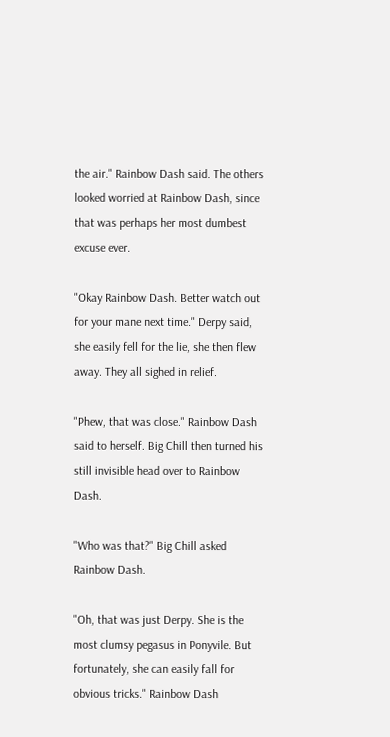the air." Rainbow Dash said. The others looked worried at Rainbow Dash, since that was perhaps her most dumbest excuse ever.

"Okay Rainbow Dash. Better watch out for your mane next time." Derpy said, she easily fell for the lie, she then flew away. They all sighed in relief.

"Phew, that was close." Rainbow Dash said to herself. Big Chill then turned his still invisible head over to Rainbow Dash.

"Who was that?" Big Chill asked Rainbow Dash.

"Oh, that was just Derpy. She is the most clumsy pegasus in Ponyvile. But fortunately, she can easily fall for obvious tricks." Rainbow Dash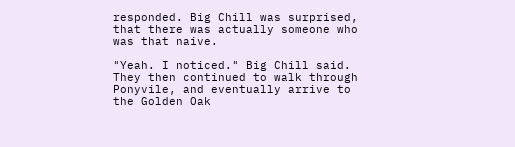responded. Big Chill was surprised, that there was actually someone who was that naive.

"Yeah. I noticed." Big Chill said. They then continued to walk through Ponyvile, and eventually arrive to the Golden Oak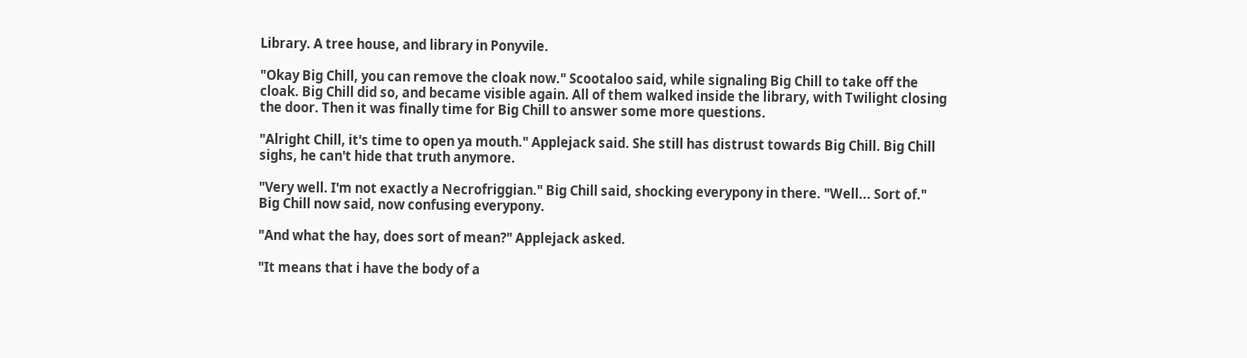Library. A tree house, and library in Ponyvile.

"Okay Big Chill, you can remove the cloak now." Scootaloo said, while signaling Big Chill to take off the cloak. Big Chill did so, and became visible again. All of them walked inside the library, with Twilight closing the door. Then it was finally time for Big Chill to answer some more questions.

"Alright Chill, it's time to open ya mouth." Applejack said. She still has distrust towards Big Chill. Big Chill sighs, he can't hide that truth anymore.

"Very well. I'm not exactly a Necrofriggian." Big Chill said, shocking everypony in there. "Well... Sort of." Big Chill now said, now confusing everypony.

"And what the hay, does sort of mean?" Applejack asked.

"It means that i have the body of a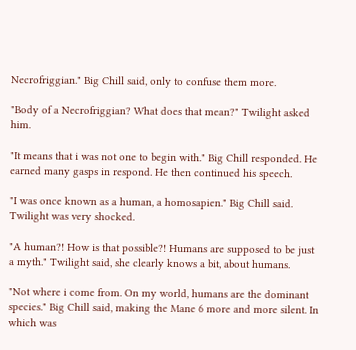Necrofriggian." Big Chill said, only to confuse them more.

"Body of a Necrofriggian? What does that mean?" Twilight asked him.

"It means that i was not one to begin with." Big Chill responded. He earned many gasps in respond. He then continued his speech.

"I was once known as a human, a homosapien." Big Chill said. Twilight was very shocked.

"A human?! How is that possible?! Humans are supposed to be just a myth." Twilight said, she clearly knows a bit, about humans.

"Not where i come from. On my world, humans are the dominant species." Big Chill said, making the Mane 6 more and more silent. In which was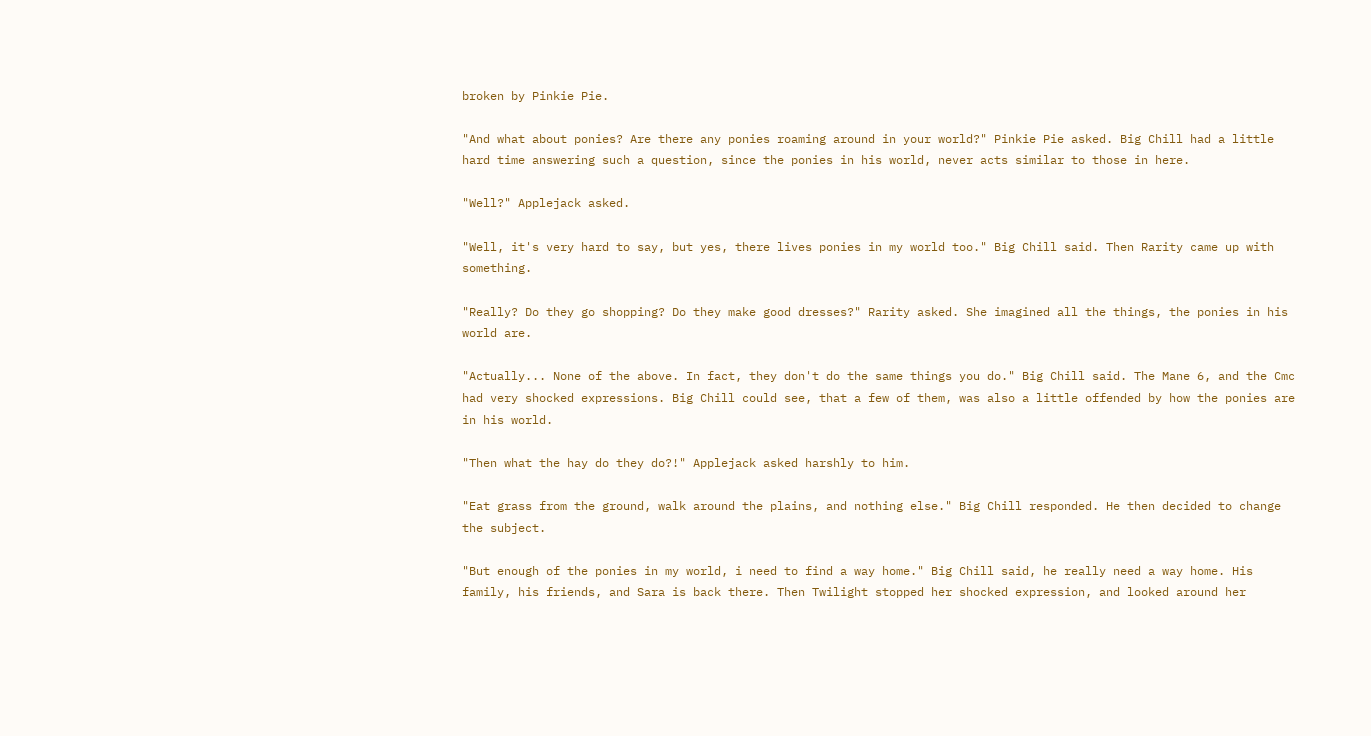broken by Pinkie Pie.

"And what about ponies? Are there any ponies roaming around in your world?" Pinkie Pie asked. Big Chill had a little hard time answering such a question, since the ponies in his world, never acts similar to those in here.

"Well?" Applejack asked.

"Well, it's very hard to say, but yes, there lives ponies in my world too." Big Chill said. Then Rarity came up with something.

"Really? Do they go shopping? Do they make good dresses?" Rarity asked. She imagined all the things, the ponies in his world are.

"Actually... None of the above. In fact, they don't do the same things you do." Big Chill said. The Mane 6, and the Cmc had very shocked expressions. Big Chill could see, that a few of them, was also a little offended by how the ponies are in his world.

"Then what the hay do they do?!" Applejack asked harshly to him.

"Eat grass from the ground, walk around the plains, and nothing else." Big Chill responded. He then decided to change the subject.

"But enough of the ponies in my world, i need to find a way home." Big Chill said, he really need a way home. His family, his friends, and Sara is back there. Then Twilight stopped her shocked expression, and looked around her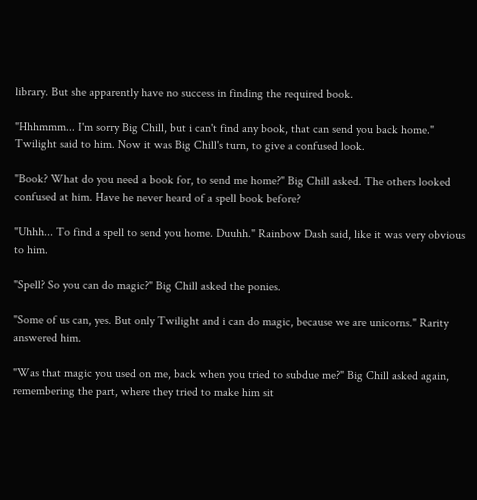library. But she apparently have no success in finding the required book.

"Hhhmmm... I'm sorry Big Chill, but i can't find any book, that can send you back home." Twilight said to him. Now it was Big Chill's turn, to give a confused look.

"Book? What do you need a book for, to send me home?" Big Chill asked. The others looked confused at him. Have he never heard of a spell book before?

"Uhhh... To find a spell to send you home. Duuhh." Rainbow Dash said, like it was very obvious to him.

"Spell? So you can do magic?" Big Chill asked the ponies.

"Some of us can, yes. But only Twilight and i can do magic, because we are unicorns." Rarity answered him.

"Was that magic you used on me, back when you tried to subdue me?" Big Chill asked again, remembering the part, where they tried to make him sit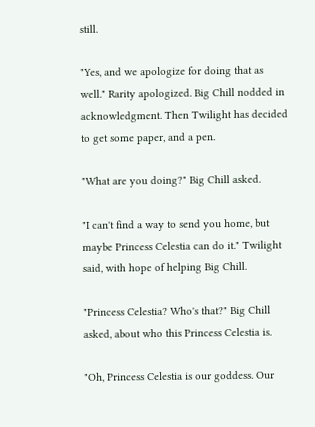still.

"Yes, and we apologize for doing that as well." Rarity apologized. Big Chill nodded in acknowledgment. Then Twilight has decided to get some paper, and a pen.

"What are you doing?" Big Chill asked.

"I can't find a way to send you home, but maybe Princess Celestia can do it." Twilight said, with hope of helping Big Chill.

"Princess Celestia? Who's that?" Big Chill asked, about who this Princess Celestia is.

"Oh, Princess Celestia is our goddess. Our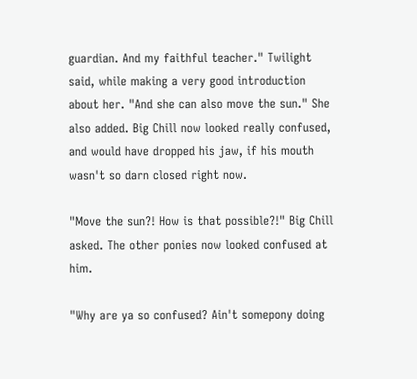guardian. And my faithful teacher." Twilight said, while making a very good introduction about her. "And she can also move the sun." She also added. Big Chill now looked really confused, and would have dropped his jaw, if his mouth wasn't so darn closed right now.

"Move the sun?! How is that possible?!" Big Chill asked. The other ponies now looked confused at him.

"Why are ya so confused? Ain't somepony doing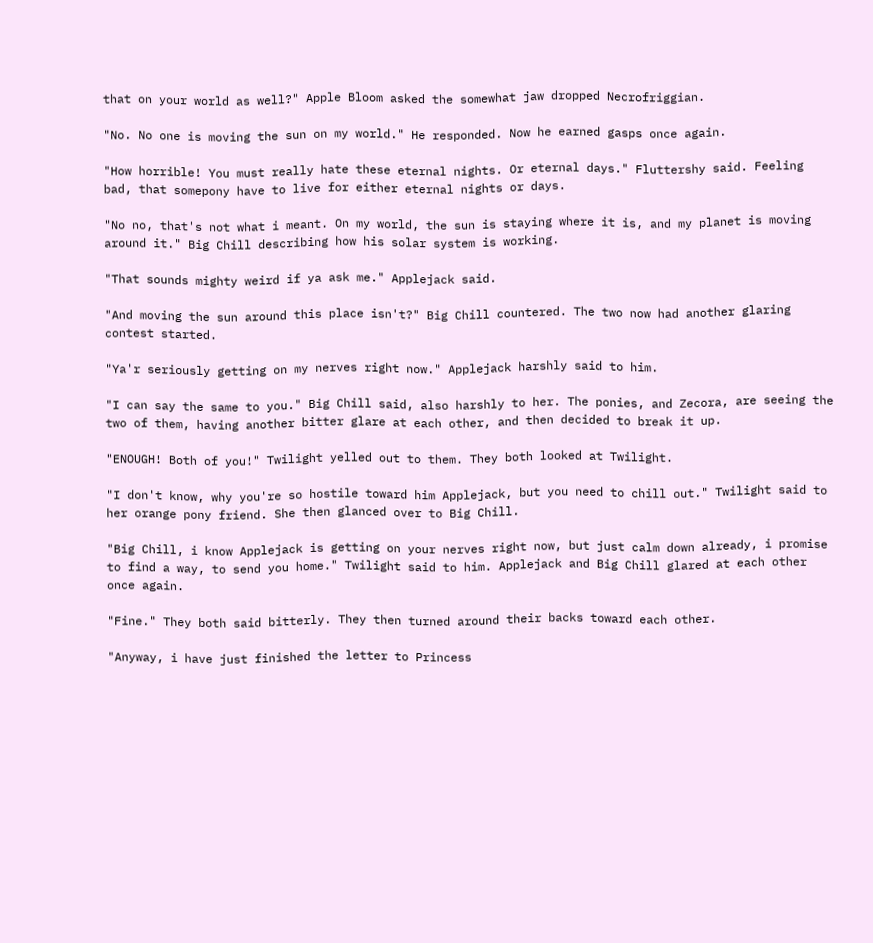that on your world as well?" Apple Bloom asked the somewhat jaw dropped Necrofriggian.

"No. No one is moving the sun on my world." He responded. Now he earned gasps once again.

"How horrible! You must really hate these eternal nights. Or eternal days." Fluttershy said. Feeling bad, that somepony have to live for either eternal nights or days.

"No no, that's not what i meant. On my world, the sun is staying where it is, and my planet is moving around it." Big Chill describing how his solar system is working.

"That sounds mighty weird if ya ask me." Applejack said.

"And moving the sun around this place isn't?" Big Chill countered. The two now had another glaring contest started.

"Ya'r seriously getting on my nerves right now." Applejack harshly said to him.

"I can say the same to you." Big Chill said, also harshly to her. The ponies, and Zecora, are seeing the two of them, having another bitter glare at each other, and then decided to break it up.

"ENOUGH! Both of you!" Twilight yelled out to them. They both looked at Twilight.

"I don't know, why you're so hostile toward him Applejack, but you need to chill out." Twilight said to her orange pony friend. She then glanced over to Big Chill.

"Big Chill, i know Applejack is getting on your nerves right now, but just calm down already, i promise to find a way, to send you home." Twilight said to him. Applejack and Big Chill glared at each other once again.

"Fine." They both said bitterly. They then turned around their backs toward each other.

"Anyway, i have just finished the letter to Princess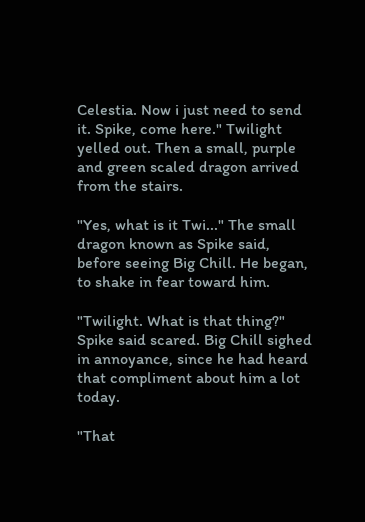Celestia. Now i just need to send it. Spike, come here." Twilight yelled out. Then a small, purple and green scaled dragon arrived from the stairs.

"Yes, what is it Twi..." The small dragon known as Spike said, before seeing Big Chill. He began, to shake in fear toward him.

"Twilight. What is that thing?" Spike said scared. Big Chill sighed in annoyance, since he had heard that compliment about him a lot today.

"That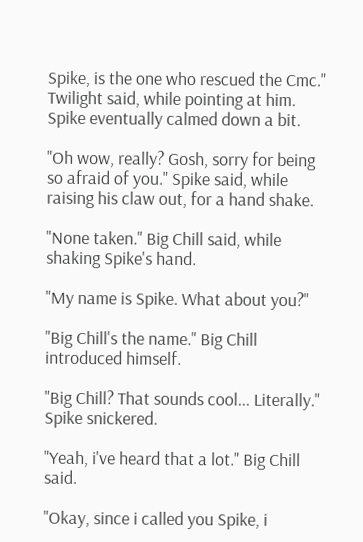Spike, is the one who rescued the Cmc." Twilight said, while pointing at him. Spike eventually calmed down a bit.

"Oh wow, really? Gosh, sorry for being so afraid of you." Spike said, while raising his claw out, for a hand shake.

"None taken." Big Chill said, while shaking Spike's hand.

"My name is Spike. What about you?"

"Big Chill's the name." Big Chill introduced himself.

"Big Chill? That sounds cool... Literally." Spike snickered.

"Yeah, i've heard that a lot." Big Chill said.

"Okay, since i called you Spike, i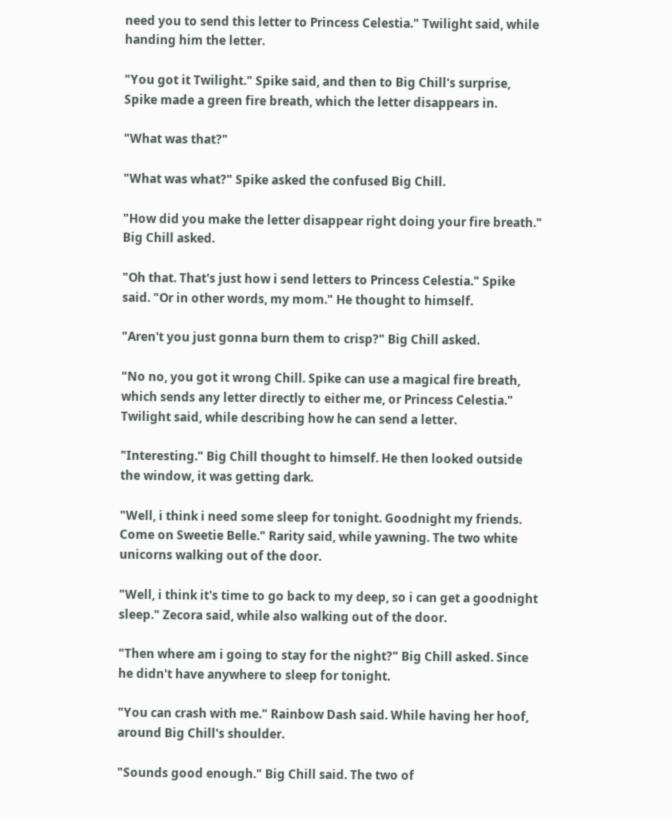need you to send this letter to Princess Celestia." Twilight said, while handing him the letter.

"You got it Twilight." Spike said, and then to Big Chill's surprise, Spike made a green fire breath, which the letter disappears in.

"What was that?"

"What was what?" Spike asked the confused Big Chill.

"How did you make the letter disappear right doing your fire breath." Big Chill asked.

"Oh that. That's just how i send letters to Princess Celestia." Spike said. "Or in other words, my mom." He thought to himself.

"Aren't you just gonna burn them to crisp?" Big Chill asked.

"No no, you got it wrong Chill. Spike can use a magical fire breath, which sends any letter directly to either me, or Princess Celestia." Twilight said, while describing how he can send a letter.

"Interesting." Big Chill thought to himself. He then looked outside the window, it was getting dark.

"Well, i think i need some sleep for tonight. Goodnight my friends. Come on Sweetie Belle." Rarity said, while yawning. The two white unicorns walking out of the door.

"Well, i think it's time to go back to my deep, so i can get a goodnight sleep." Zecora said, while also walking out of the door.

"Then where am i going to stay for the night?" Big Chill asked. Since he didn't have anywhere to sleep for tonight.

"You can crash with me." Rainbow Dash said. While having her hoof, around Big Chill's shoulder.

"Sounds good enough." Big Chill said. The two of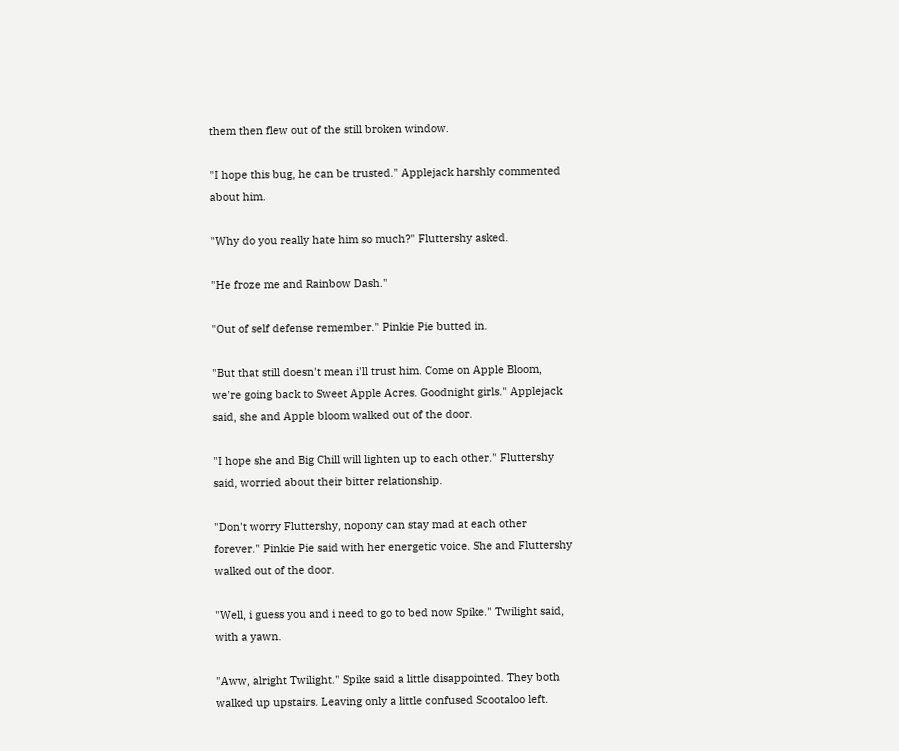them then flew out of the still broken window.

"I hope this bug, he can be trusted." Applejack harshly commented about him.

"Why do you really hate him so much?" Fluttershy asked.

"He froze me and Rainbow Dash."

"Out of self defense remember." Pinkie Pie butted in.

"But that still doesn't mean i'll trust him. Come on Apple Bloom, we're going back to Sweet Apple Acres. Goodnight girls." Applejack said, she and Apple bloom walked out of the door.

"I hope she and Big Chill will lighten up to each other." Fluttershy said, worried about their bitter relationship.

"Don't worry Fluttershy, nopony can stay mad at each other forever." Pinkie Pie said with her energetic voice. She and Fluttershy walked out of the door.

"Well, i guess you and i need to go to bed now Spike." Twilight said, with a yawn.

"Aww, alright Twilight." Spike said a little disappointed. They both walked up upstairs. Leaving only a little confused Scootaloo left.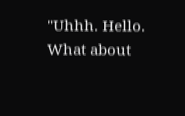"Uhhh. Hello. What about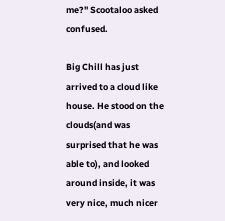me?" Scootaloo asked confused.

Big Chill has just arrived to a cloud like house. He stood on the clouds(and was surprised that he was able to), and looked around inside, it was very nice, much nicer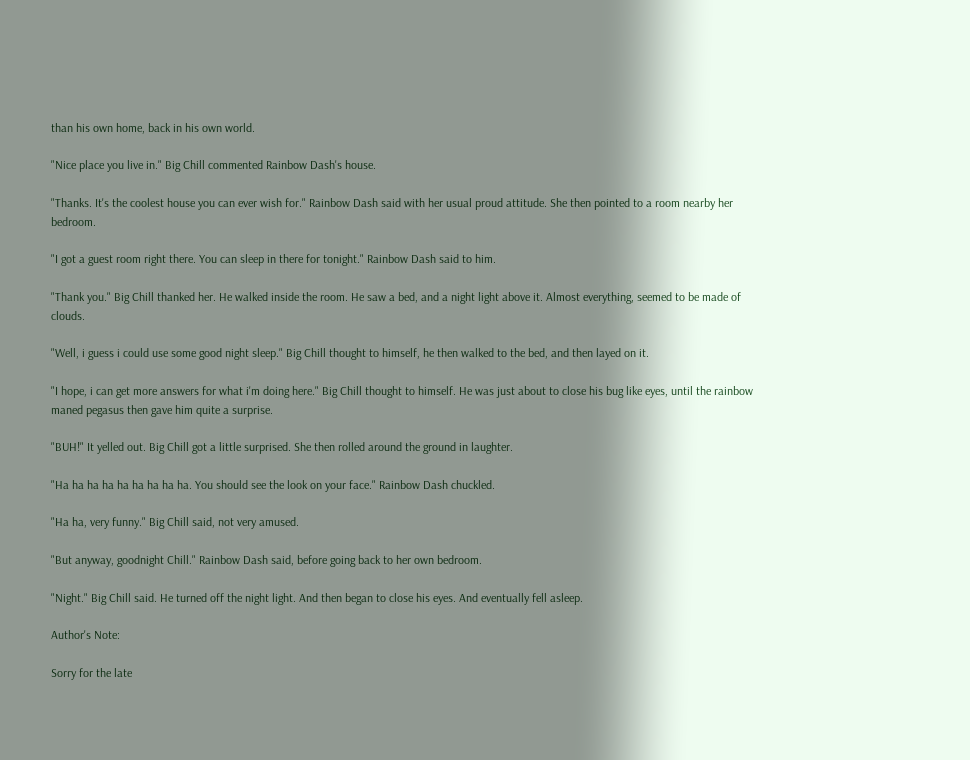than his own home, back in his own world.

"Nice place you live in." Big Chill commented Rainbow Dash's house.

"Thanks. It's the coolest house you can ever wish for." Rainbow Dash said with her usual proud attitude. She then pointed to a room nearby her bedroom.

"I got a guest room right there. You can sleep in there for tonight." Rainbow Dash said to him.

"Thank you." Big Chill thanked her. He walked inside the room. He saw a bed, and a night light above it. Almost everything, seemed to be made of clouds.

"Well, i guess i could use some good night sleep." Big Chill thought to himself, he then walked to the bed, and then layed on it.

"I hope, i can get more answers for what i'm doing here." Big Chill thought to himself. He was just about to close his bug like eyes, until the rainbow maned pegasus then gave him quite a surprise.

"BUH!" It yelled out. Big Chill got a little surprised. She then rolled around the ground in laughter.

"Ha ha ha ha ha ha ha ha ha. You should see the look on your face." Rainbow Dash chuckled.

"Ha ha, very funny." Big Chill said, not very amused.

"But anyway, goodnight Chill." Rainbow Dash said, before going back to her own bedroom.

"Night." Big Chill said. He turned off the night light. And then began to close his eyes. And eventually fell asleep.

Author's Note:

Sorry for the late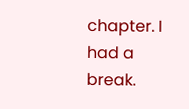chapter. I had a break.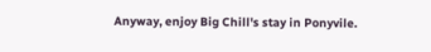Anyway, enjoy Big Chill's stay in Ponyvile.